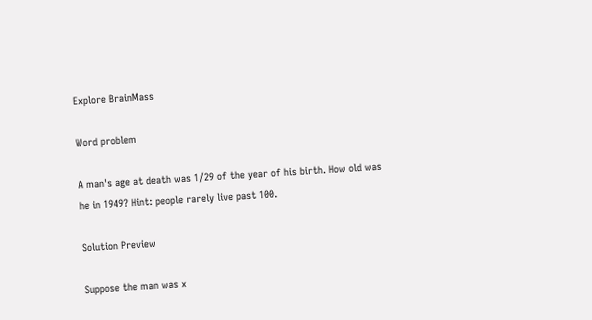Explore BrainMass

Word problem

A man's age at death was 1/29 of the year of his birth. How old was he in 1949? Hint: people rarely live past 100.

Solution Preview

Suppose the man was x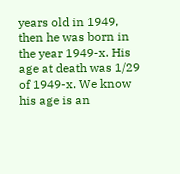years old in 1949, then he was born in the year 1949-x. His age at death was 1/29 of 1949-x. We know his age is an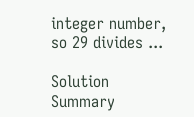integer number, so 29 divides ...

Solution Summary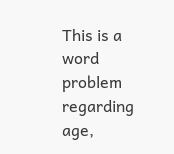This is a word problem regarding age,